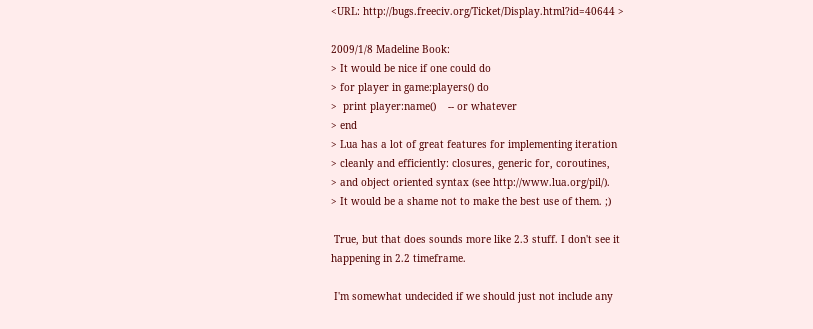<URL: http://bugs.freeciv.org/Ticket/Display.html?id=40644 >

2009/1/8 Madeline Book:
> It would be nice if one could do
> for player in game:players() do
>  print player:name()    -- or whatever
> end
> Lua has a lot of great features for implementing iteration
> cleanly and efficiently: closures, generic for, coroutines,
> and object oriented syntax (see http://www.lua.org/pil/).
> It would be a shame not to make the best use of them. ;)

 True, but that does sounds more like 2.3 stuff. I don't see it
happening in 2.2 timeframe.

 I'm somewhat undecided if we should just not include any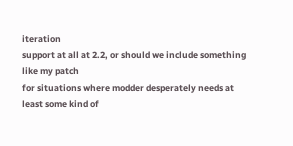iteration
support at all at 2.2, or should we include something like my patch
for situations where modder desperately needs at least some kind of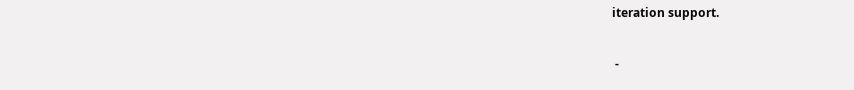iteration support.

 -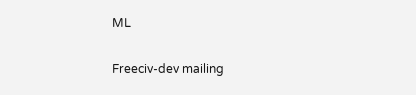ML

Freeciv-dev mailing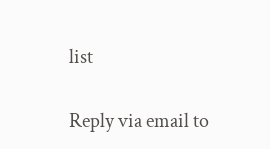list

Reply via email to